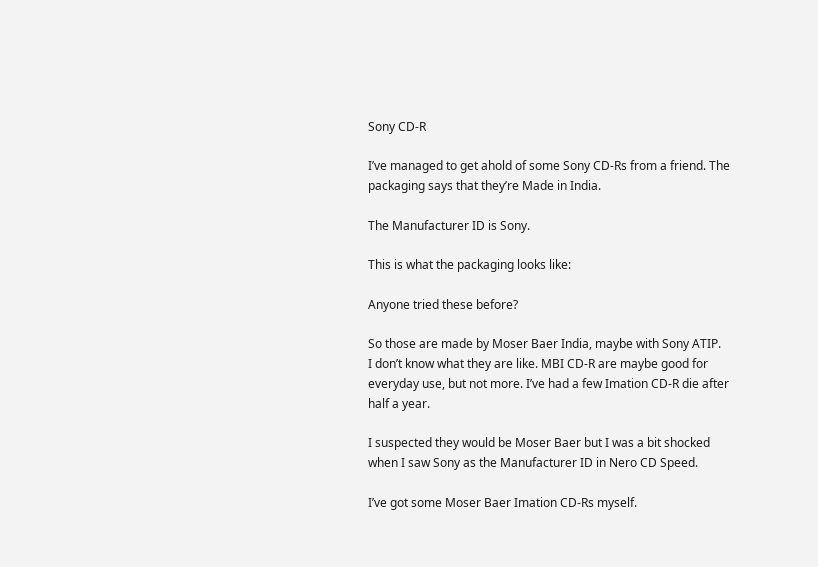Sony CD-R

I’ve managed to get ahold of some Sony CD-Rs from a friend. The packaging says that they’re Made in India.

The Manufacturer ID is Sony.

This is what the packaging looks like:

Anyone tried these before?

So those are made by Moser Baer India, maybe with Sony ATIP.
I don’t know what they are like. MBI CD-R are maybe good for everyday use, but not more. I’ve had a few Imation CD-R die after half a year.

I suspected they would be Moser Baer but I was a bit shocked when I saw Sony as the Manufacturer ID in Nero CD Speed.

I’ve got some Moser Baer Imation CD-Rs myself.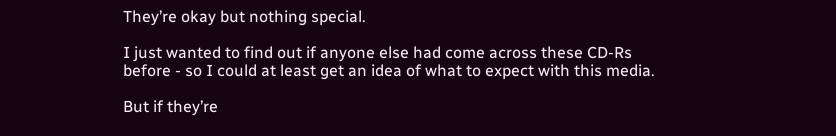They’re okay but nothing special.

I just wanted to find out if anyone else had come across these CD-Rs before - so I could at least get an idea of what to expect with this media.

But if they’re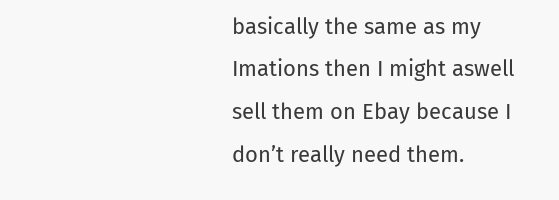basically the same as my Imations then I might aswell sell them on Ebay because I don’t really need them.